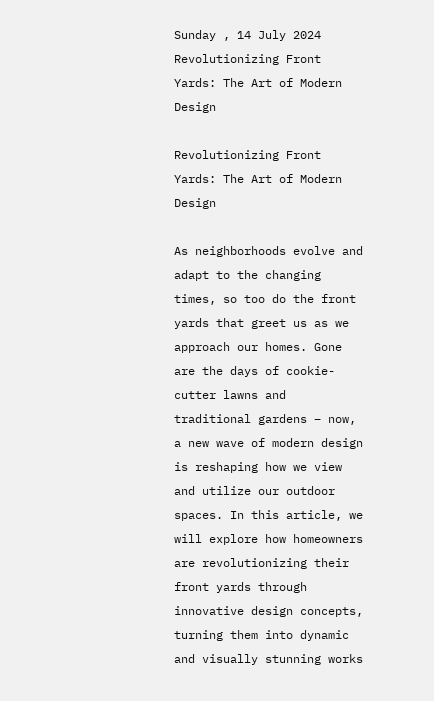Sunday , 14 July 2024
Revolutionizing Front Yards: The Art of Modern Design

Revolutionizing Front Yards: The Art of Modern Design

As neighborhoods evolve and adapt to the changing times, so too do the front yards that greet us as we approach our homes. Gone are the days of cookie-cutter lawns and traditional gardens – now, a new wave of modern design is reshaping how we view and utilize our outdoor spaces. In this article, we will explore how homeowners are revolutionizing their front yards through innovative design concepts, turning them into dynamic and visually stunning works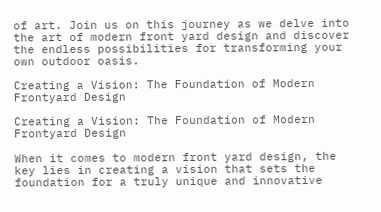of art. Join us on this journey as we delve into the art of modern front yard design and discover the endless possibilities for transforming your own outdoor oasis.

Creating a Vision: The Foundation of Modern Frontyard Design

Creating a Vision: The Foundation of Modern Frontyard Design

When it comes to modern front yard design, the key lies in creating a vision that sets the foundation for a truly unique and innovative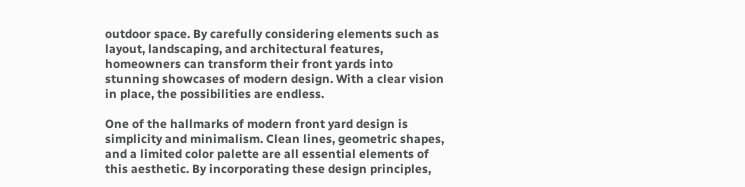outdoor space. By carefully considering elements such as layout, landscaping, and architectural features, homeowners can transform their front yards into stunning showcases of modern design. With a clear vision in place, the possibilities are endless.

One of the hallmarks of modern front yard design is simplicity and minimalism. Clean lines, geometric shapes, and a limited color palette are all essential elements of this aesthetic. By incorporating these design principles,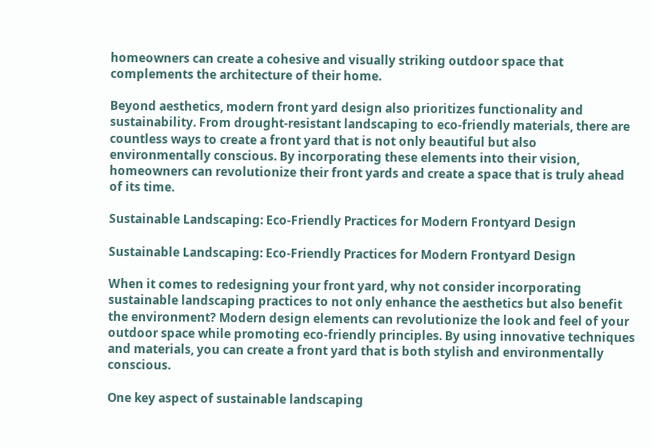homeowners can create a cohesive and visually striking outdoor space that complements the architecture of their home.

Beyond aesthetics, modern front yard design also prioritizes functionality and sustainability. From drought-resistant landscaping to eco-friendly materials, there are countless ways to create a front yard that is not only beautiful but also environmentally conscious. By incorporating these elements into their vision, homeowners can revolutionize their front yards and create a space that is truly ahead of its time.

Sustainable Landscaping: Eco-Friendly Practices for Modern Frontyard Design

Sustainable Landscaping: Eco-Friendly Practices for Modern Frontyard Design

When it comes to redesigning your front yard, why not consider incorporating sustainable landscaping practices to not only enhance the aesthetics but also benefit the environment? Modern design elements can revolutionize the look and feel of your outdoor space while promoting eco-friendly principles. By using innovative techniques and materials, you can create a front yard that is both stylish and environmentally conscious.

One key aspect of sustainable landscaping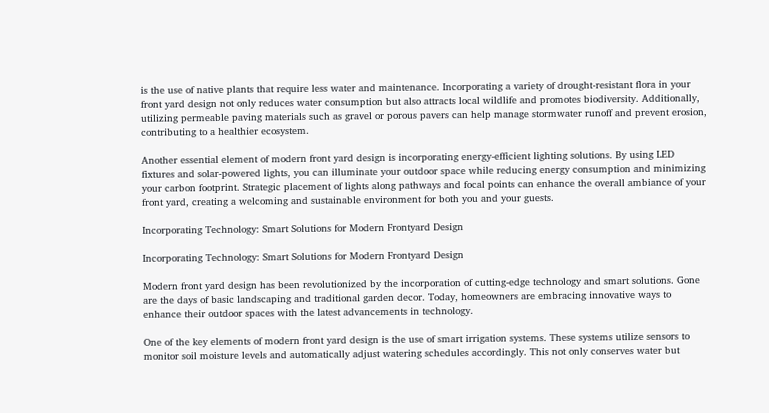is the use of native plants that require less water and maintenance. Incorporating a variety of drought-resistant flora in your front yard design not only reduces water consumption but also attracts local wildlife and promotes biodiversity. Additionally, utilizing permeable paving materials such as gravel or porous pavers can help manage stormwater runoff and prevent erosion, contributing to a healthier ecosystem.

Another essential element of modern front yard design is incorporating energy-efficient lighting solutions. By using LED fixtures and solar-powered lights, you can illuminate your outdoor space while reducing energy consumption and minimizing your carbon footprint. Strategic placement of lights along pathways and focal points can enhance the overall ambiance of your front yard, creating a welcoming and sustainable environment for both you and your guests.

Incorporating Technology: Smart Solutions for Modern Frontyard Design

Incorporating Technology: Smart Solutions for Modern Frontyard Design

Modern front yard design has been revolutionized by the incorporation of cutting-edge technology and smart solutions. Gone are the days of basic landscaping and traditional garden decor. Today, homeowners are embracing innovative ways to enhance their outdoor spaces with the latest advancements in technology.

One of the key elements of modern front yard design is the use of smart irrigation systems. These systems utilize sensors to monitor soil moisture levels and automatically adjust watering schedules accordingly. This not only conserves water but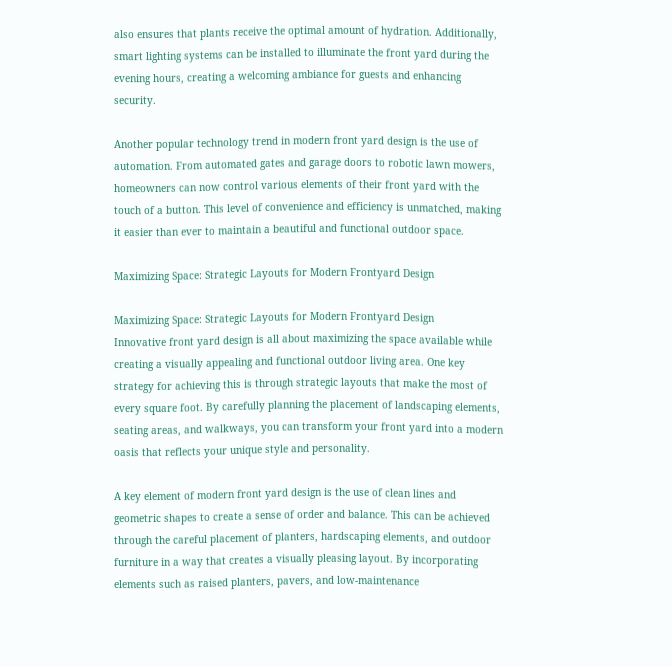also ensures that plants receive the optimal amount of hydration. Additionally, smart lighting systems can be installed to illuminate the front yard during the evening hours, creating a welcoming ambiance for guests and enhancing security.

Another popular technology trend in modern front yard design is the use of automation. From automated gates and garage doors to robotic lawn mowers, homeowners can now control various elements of their front yard with the touch of a button. This level of convenience and efficiency is unmatched, making it easier than ever to maintain a beautiful and functional outdoor space.

Maximizing Space: Strategic Layouts for Modern Frontyard Design

Maximizing Space: Strategic Layouts for Modern Frontyard Design
Innovative front yard design is all about maximizing the space available while creating a visually appealing and functional outdoor living area. One key strategy for achieving this is through strategic layouts that make the most of every square foot. By carefully planning the placement of landscaping elements, seating areas, and walkways, you can transform your front yard into a modern oasis that reflects your unique style and personality.

A key element of modern front yard design is the use of clean lines and geometric shapes to create a sense of order and balance. This can be achieved through the careful placement of planters, hardscaping elements, and outdoor furniture in a way that creates a visually pleasing layout. By incorporating elements such as raised planters, pavers, and low-maintenance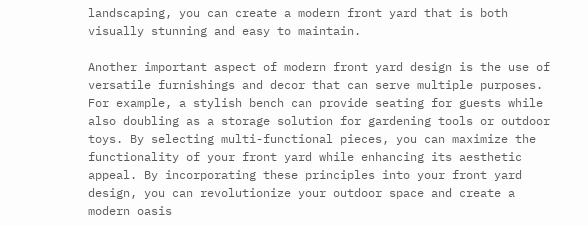landscaping, you can create a modern front yard that is both visually stunning and easy to maintain.

Another important aspect of modern front yard design is the use of versatile furnishings and decor that can serve multiple purposes. For example, a stylish bench can provide seating for guests while also doubling as a storage solution for gardening tools or outdoor toys. By selecting multi-functional pieces, you can maximize the functionality of your front yard while enhancing its aesthetic appeal. By incorporating these principles into your front yard design, you can revolutionize your outdoor space and create a modern oasis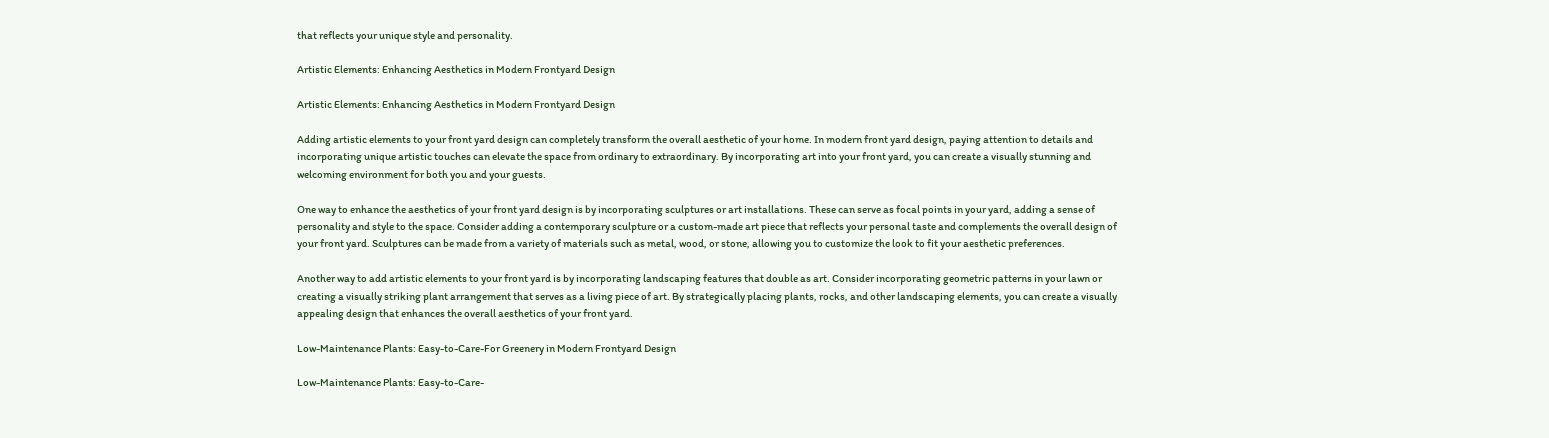that reflects your unique style and personality.

Artistic Elements: Enhancing Aesthetics in Modern Frontyard Design

Artistic Elements: Enhancing Aesthetics in Modern Frontyard Design

Adding artistic elements to your front yard design can completely transform the overall aesthetic of your home. In modern front yard design, paying attention to details and incorporating unique artistic touches can elevate the space from ordinary to extraordinary. By incorporating art into your front yard, you can create a visually stunning and welcoming environment for both you and your guests.

One way to enhance the aesthetics of your front yard design is by incorporating sculptures or art installations. These can serve as focal points in your yard, adding a sense of personality and style to the space. Consider adding a contemporary sculpture or a custom-made art piece that reflects your personal taste and complements the overall design of your front yard. Sculptures can be made from a variety of materials such as metal, wood, or stone, allowing you to customize the look to fit your aesthetic preferences.

Another way to add artistic elements to your front yard is by incorporating landscaping features that double as art. Consider incorporating geometric patterns in your lawn or creating a visually striking plant arrangement that serves as a living piece of art. By strategically placing plants, rocks, and other landscaping elements, you can create a visually appealing design that enhances the overall aesthetics of your front yard.

Low-Maintenance Plants: Easy-to-Care-For Greenery in Modern Frontyard Design

Low-Maintenance Plants: Easy-to-Care-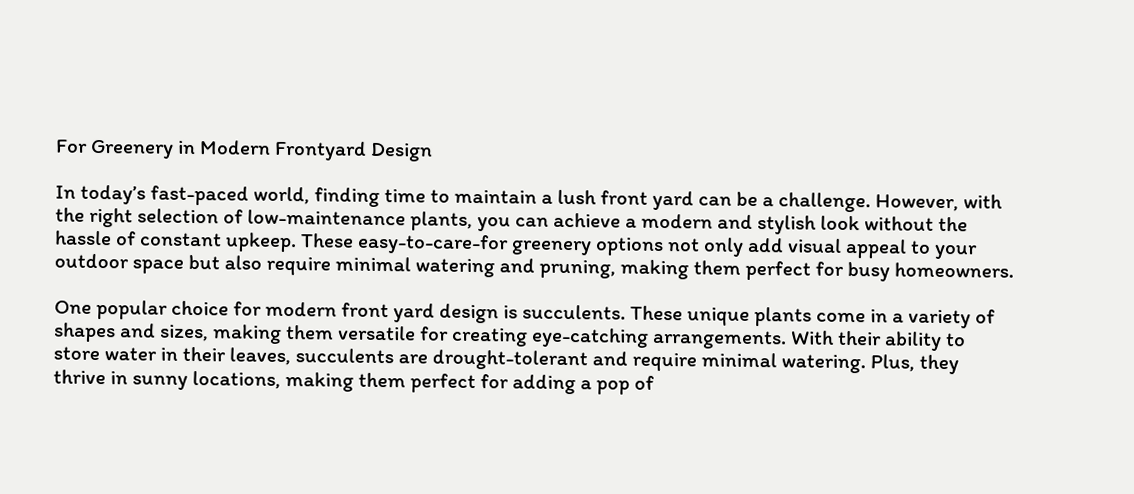For Greenery in Modern Frontyard Design

In today’s fast-paced world, finding time to maintain a lush front yard can be a challenge. However, with the right selection of low-maintenance plants, you can achieve a modern and stylish look without the hassle of constant upkeep. These easy-to-care-for greenery options not only add visual appeal to your outdoor space but also require minimal watering and pruning, making them perfect for busy homeowners.

One popular choice for modern front yard design is succulents. These unique plants come in a variety of shapes and sizes, making them versatile for creating eye-catching arrangements. With their ability to store water in their leaves, succulents are drought-tolerant and require minimal watering. Plus, they thrive in sunny locations, making them perfect for adding a pop of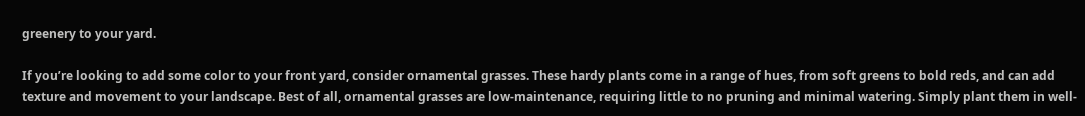greenery to your yard.

If you’re looking to add some color to your front yard, consider ornamental grasses. These hardy plants come in a range of hues, from soft greens to bold reds, and can add texture and movement to your landscape. Best of all, ornamental grasses are low-maintenance, requiring little to no pruning and minimal watering. Simply plant them in well-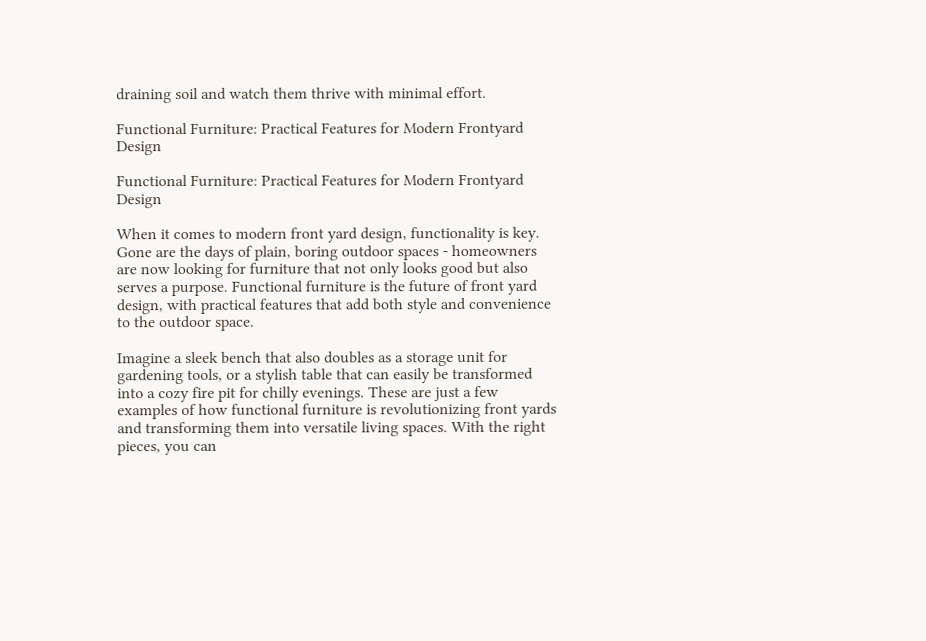draining soil and watch them thrive with minimal effort.

Functional Furniture: Practical Features for Modern Frontyard Design

Functional Furniture: Practical Features for Modern Frontyard Design

When it comes to modern front yard design, functionality is key. Gone are the days of plain, boring outdoor spaces - homeowners are now looking for furniture that not only looks good but also serves a purpose. Functional furniture is the future of front yard design, with practical features that add both style and convenience to the outdoor space.

Imagine a sleek bench that also doubles as a storage unit for gardening tools, or a stylish table that can easily be transformed into a cozy fire pit for chilly evenings. These are just a few examples of how functional furniture is revolutionizing front yards and transforming them into versatile living spaces. With the right pieces, you can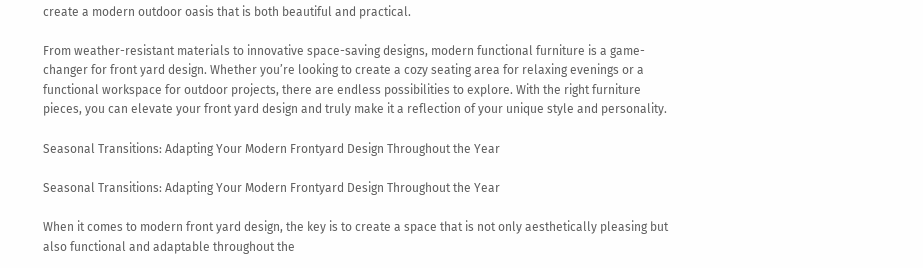create a modern outdoor oasis that is both beautiful and practical.

From weather-resistant materials to innovative space-saving designs, modern functional furniture is a game-changer for front yard design. Whether you’re looking to create a cozy seating area for relaxing evenings or a functional workspace for outdoor projects, there are endless possibilities to explore. With the right furniture pieces, you can elevate your front yard design and truly make it a reflection of your unique style and personality.

Seasonal Transitions: Adapting Your Modern Frontyard Design Throughout the Year

Seasonal Transitions: Adapting Your Modern Frontyard Design Throughout the Year

When it comes to modern front yard design, the key is to create a space that is not only aesthetically pleasing but also functional and adaptable throughout the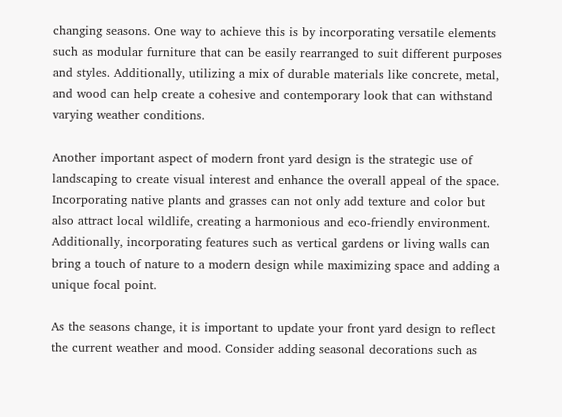changing seasons. One way to achieve this is by incorporating versatile elements such as modular furniture that can be easily rearranged to suit different purposes and styles. Additionally, utilizing a mix of durable materials like concrete, metal, and wood can help create a cohesive and contemporary look that can withstand varying weather conditions.

Another important aspect of modern front yard design is the strategic use of landscaping to create visual interest and enhance the overall appeal of the space. Incorporating native plants and grasses can not only add texture and color but also attract local wildlife, creating a harmonious and eco-friendly environment. Additionally, incorporating features such as vertical gardens or living walls can bring a touch of nature to a modern design while maximizing space and adding a unique focal point.

As the seasons change, it is important to update your front yard design to reflect the current weather and mood. Consider adding seasonal decorations such as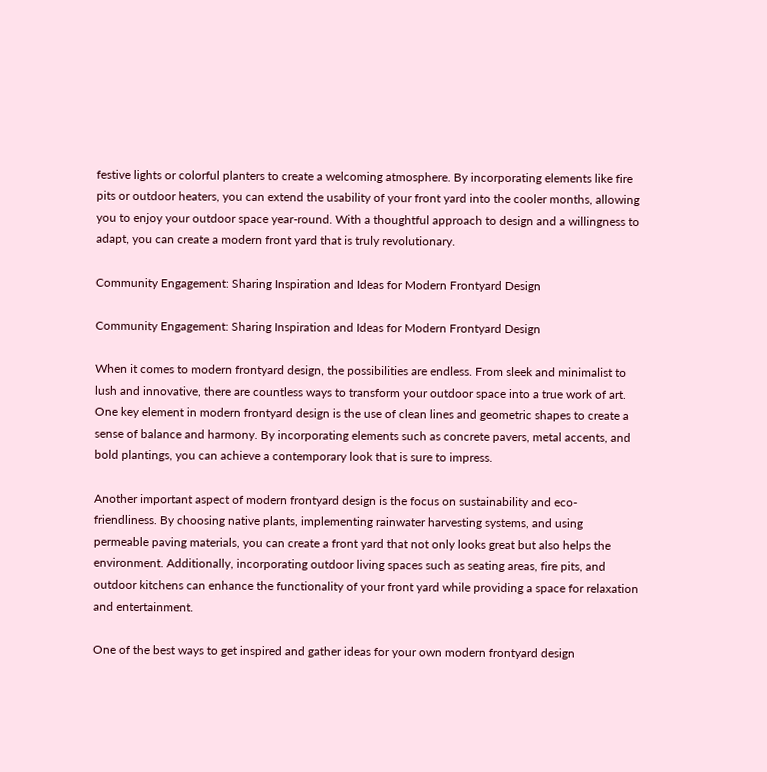festive lights or colorful planters to create a welcoming atmosphere. By incorporating elements like fire pits or outdoor heaters, you can extend the usability of your front yard into the cooler months, allowing you to enjoy your outdoor space year-round. With a thoughtful approach to design and a willingness to adapt, you can create a modern front yard that is truly revolutionary.

Community Engagement: Sharing Inspiration and Ideas for Modern Frontyard Design

Community Engagement: Sharing Inspiration and Ideas for Modern Frontyard Design

When it comes to modern frontyard design, the possibilities are endless. From sleek and minimalist to lush and innovative, there are countless ways to transform your outdoor space into a true work of art. One key element in modern frontyard design is the use of clean lines and geometric shapes to create a sense of balance and harmony. By incorporating elements such as concrete pavers, metal accents, and bold plantings, you can achieve a contemporary look that is sure to impress.

Another important aspect of modern frontyard design is the focus on sustainability and eco-friendliness. By choosing native plants, implementing rainwater harvesting systems, and using permeable paving materials, you can create a front yard that not only looks great but also helps the environment. Additionally, incorporating outdoor living spaces such as seating areas, fire pits, and outdoor kitchens can enhance the functionality of your front yard while providing a space for relaxation and entertainment.

One of the best ways to get inspired and gather ideas for your own modern frontyard design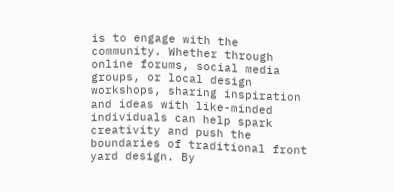is to engage with the community. Whether through online forums, social media groups, or local design workshops, sharing inspiration and ideas with like-minded individuals can help spark creativity and push the boundaries of traditional front yard design. By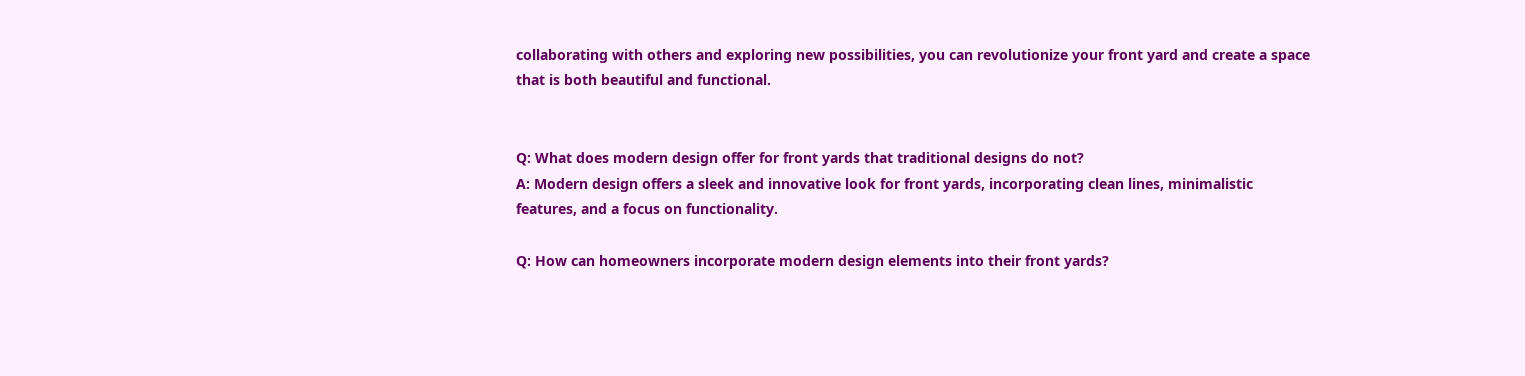collaborating with others and exploring new possibilities, you can revolutionize your front yard and create a space that is both beautiful and functional.


Q: What does modern design offer for front yards that traditional designs do not?
A: Modern design offers a sleek and innovative look for front yards, incorporating clean lines, minimalistic features, and a focus on functionality.

Q: How can homeowners incorporate modern design elements into their front yards?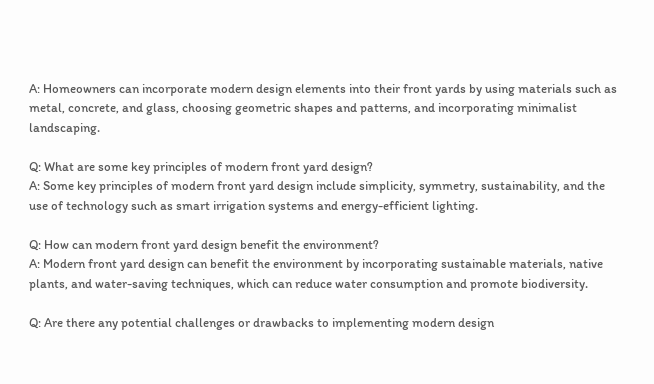A: Homeowners can incorporate modern design elements into their front yards by using materials such as metal, concrete, and glass, choosing geometric shapes and patterns, and incorporating minimalist landscaping.

Q: What are some key principles of modern front yard design?
A: Some key principles of modern front yard design include simplicity, symmetry, sustainability, and the use of technology such as smart irrigation systems and energy-efficient lighting.

Q: How can modern front yard design benefit the environment?
A: Modern front yard design can benefit the environment by incorporating sustainable materials, native plants, and water-saving techniques, which can reduce water consumption and promote biodiversity.

Q: Are there any potential challenges or drawbacks to implementing modern design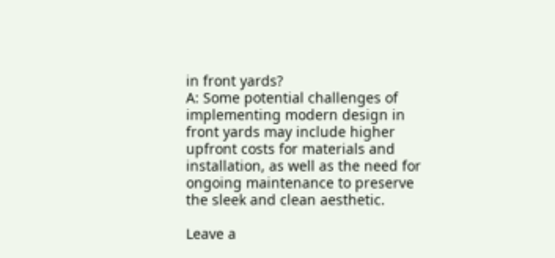in front yards?
A: Some potential challenges of implementing modern design in front yards may include higher upfront costs for materials and installation, as well as the need for ongoing maintenance to preserve the sleek and clean aesthetic.

Leave a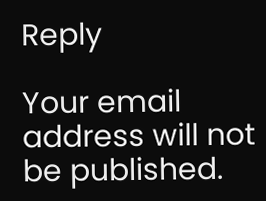Reply

Your email address will not be published.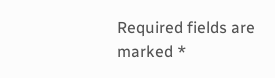Required fields are marked *